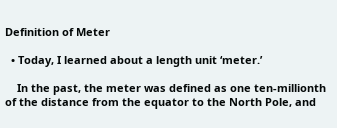Definition of Meter

  • Today, I learned about a length unit ‘meter.’

    In the past, the meter was defined as one ten-millionth of the distance from the equator to the North Pole, and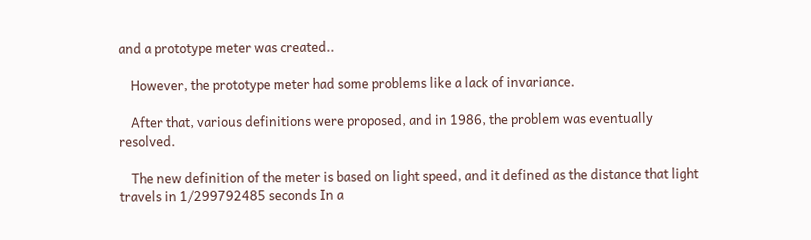and a prototype meter was created..

    However, the prototype meter had some problems like a lack of invariance.

    After that, various definitions were proposed, and in 1986, the problem was eventually resolved.

    The new definition of the meter is based on light speed, and it defined as the distance that light travels in 1/299792485 seconds In a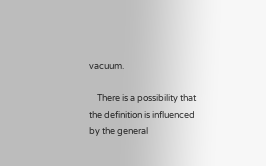vacuum.

    There is a possibility that the definition is influenced by the general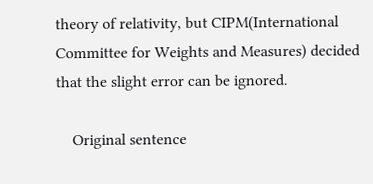theory of relativity, but CIPM(International Committee for Weights and Measures) decided that the slight error can be ignored.

    Original sentence